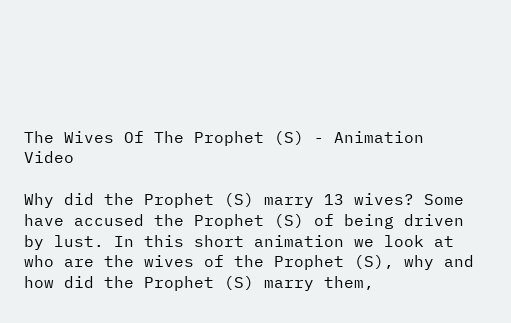The Wives Of The Prophet (S) - Animation Video

Why did the Prophet (S) marry 13 wives? Some have accused the Prophet (S) of being driven by lust. In this short animation we look at who are the wives of the Prophet (S), why and how did the Prophet (S) marry them,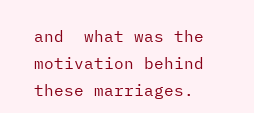and  what was the motivation behind these marriages.